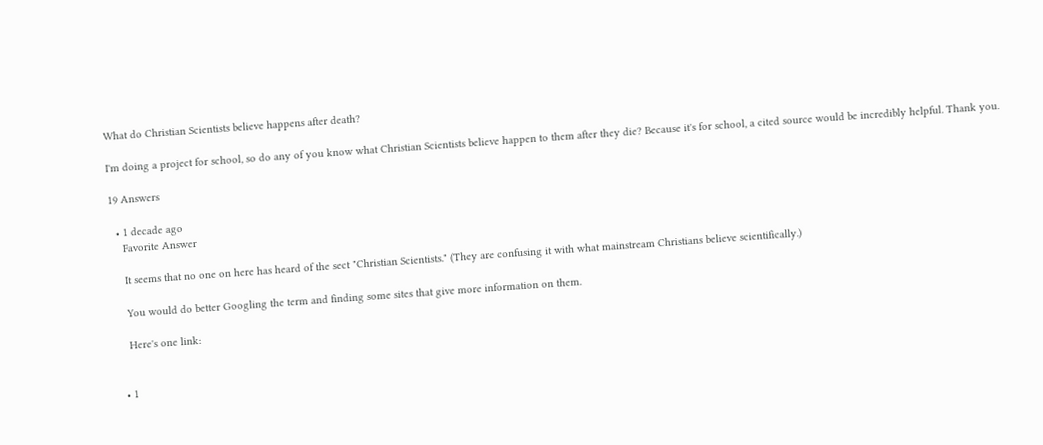What do Christian Scientists believe happens after death?

I'm doing a project for school, so do any of you know what Christian Scientists believe happen to them after they die? Because it's for school, a cited source would be incredibly helpful. Thank you.

19 Answers

  • 1 decade ago
    Favorite Answer

    It seems that no one on here has heard of the sect "Christian Scientists." (They are confusing it with what mainstream Christians believe scientifically.)

    You would do better Googling the term and finding some sites that give more information on them.

    Here's one link:


  • 1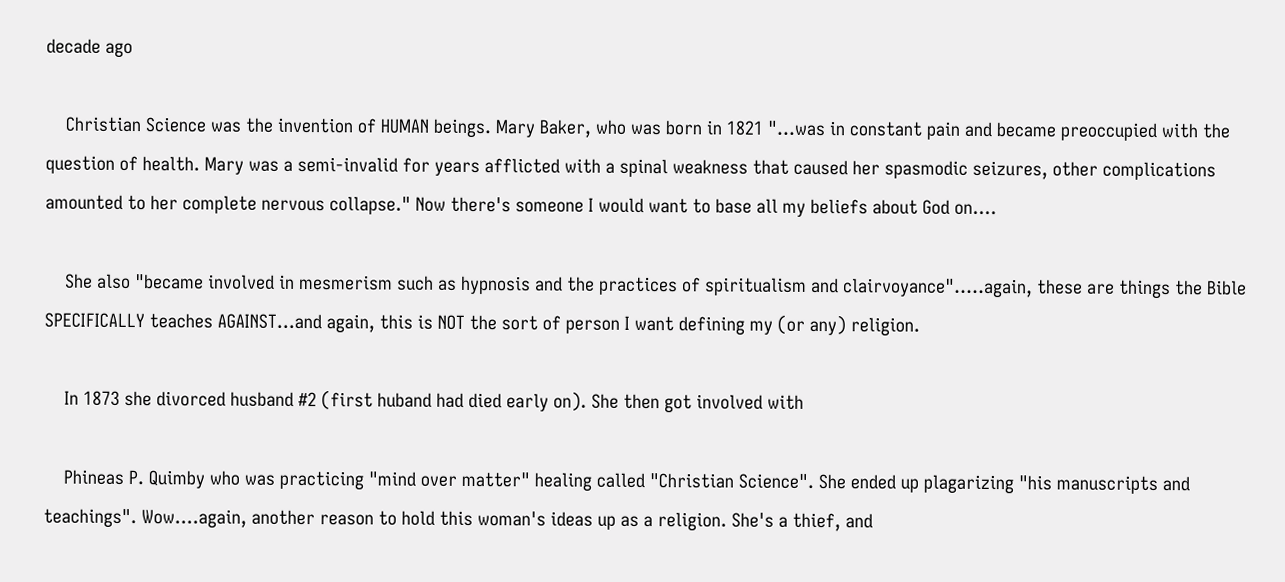decade ago

    Christian Science was the invention of HUMAN beings. Mary Baker, who was born in 1821 "...was in constant pain and became preoccupied with the question of health. Mary was a semi-invalid for years afflicted with a spinal weakness that caused her spasmodic seizures, other complications amounted to her complete nervous collapse." Now there's someone I would want to base all my beliefs about God on....

    She also "became involved in mesmerism such as hypnosis and the practices of spiritualism and clairvoyance".....again, these are things the Bible SPECIFICALLY teaches AGAINST...and again, this is NOT the sort of person I want defining my (or any) religion.

    In 1873 she divorced husband #2 (first huband had died early on). She then got involved with

    Phineas P. Quimby who was practicing "mind over matter" healing called "Christian Science". She ended up plagarizing "his manuscripts and teachings". Wow....again, another reason to hold this woman's ideas up as a religion. She's a thief, and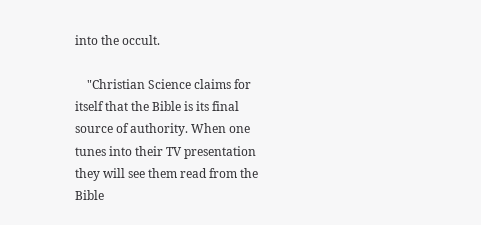into the occult.

    "Christian Science claims for itself that the Bible is its final source of authority. When one tunes into their TV presentation they will see them read from the Bible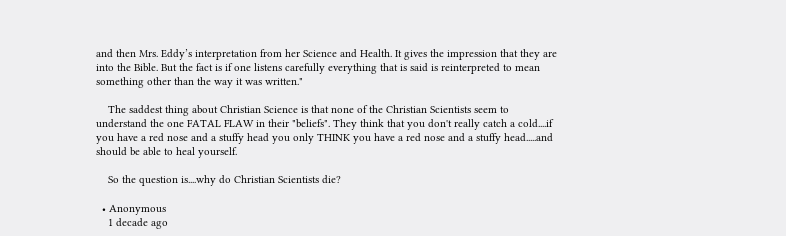and then Mrs. Eddy’s interpretation from her Science and Health. It gives the impression that they are into the Bible. But the fact is if one listens carefully everything that is said is reinterpreted to mean something other than the way it was written."

    The saddest thing about Christian Science is that none of the Christian Scientists seem to understand the one FATAL FLAW in their "beliefs". They think that you don't really catch a cold....if you have a red nose and a stuffy head you only THINK you have a red nose and a stuffy head.....and should be able to heal yourself.

    So the question is....why do Christian Scientists die?

  • Anonymous
    1 decade ago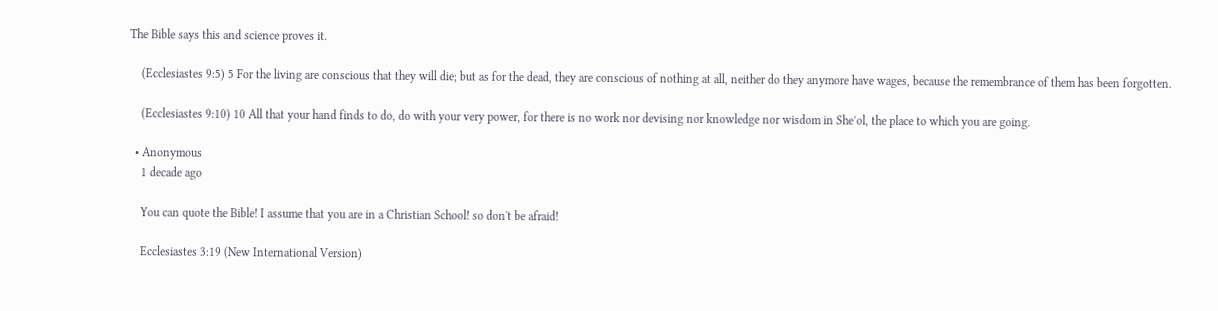The Bible says this and science proves it.

    (Ecclesiastes 9:5) 5 For the living are conscious that they will die; but as for the dead, they are conscious of nothing at all, neither do they anymore have wages, because the remembrance of them has been forgotten.

    (Ecclesiastes 9:10) 10 All that your hand finds to do, do with your very power, for there is no work nor devising nor knowledge nor wisdom in She′ol, the place to which you are going.

  • Anonymous
    1 decade ago

    You can quote the Bible! I assume that you are in a Christian School! so don't be afraid!

    Ecclesiastes 3:19 (New International Version)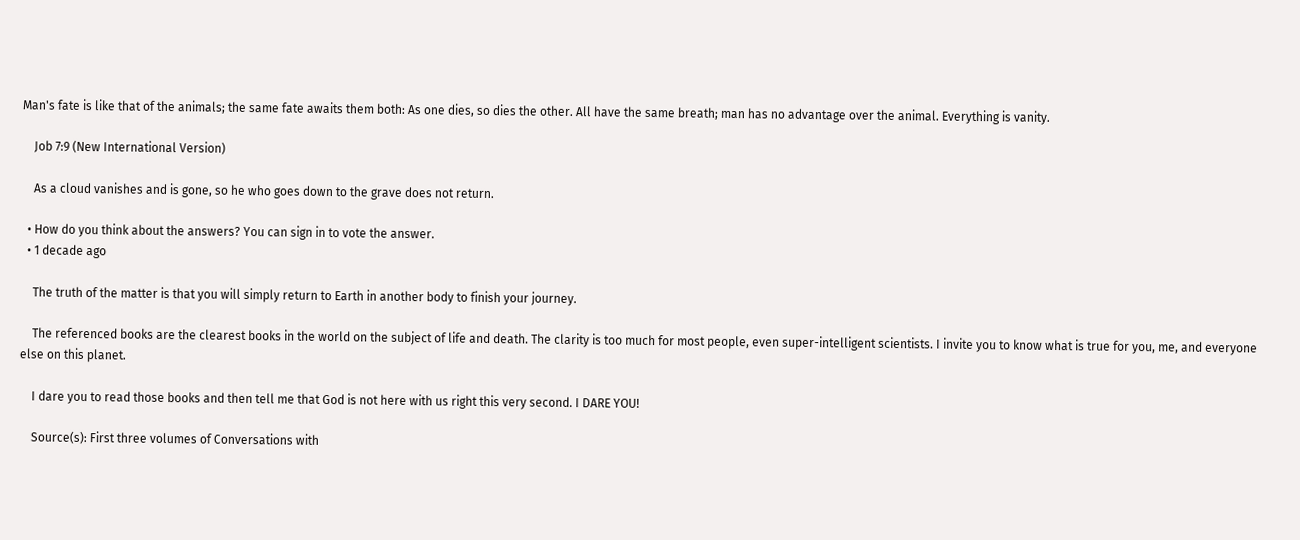Man's fate is like that of the animals; the same fate awaits them both: As one dies, so dies the other. All have the same breath; man has no advantage over the animal. Everything is vanity.

    Job 7:9 (New International Version)

    As a cloud vanishes and is gone, so he who goes down to the grave does not return.

  • How do you think about the answers? You can sign in to vote the answer.
  • 1 decade ago

    The truth of the matter is that you will simply return to Earth in another body to finish your journey.

    The referenced books are the clearest books in the world on the subject of life and death. The clarity is too much for most people, even super-intelligent scientists. I invite you to know what is true for you, me, and everyone else on this planet.

    I dare you to read those books and then tell me that God is not here with us right this very second. I DARE YOU!

    Source(s): First three volumes of Conversations with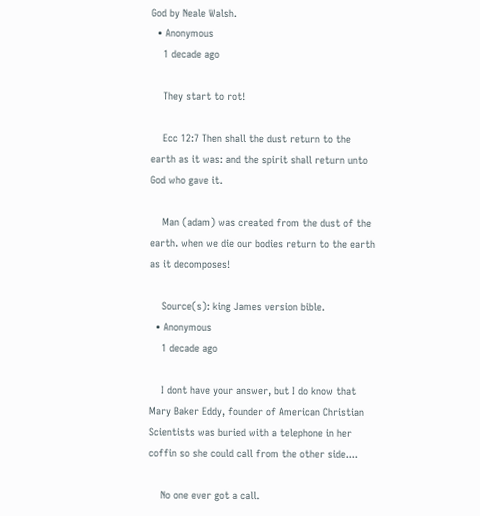God by Neale Walsh.
  • Anonymous
    1 decade ago

    They start to rot!

    Ecc 12:7 Then shall the dust return to the earth as it was: and the spirit shall return unto God who gave it.

    Man (adam) was created from the dust of the earth. when we die our bodies return to the earth as it decomposes!

    Source(s): king James version bible.
  • Anonymous
    1 decade ago

    I dont have your answer, but I do know that Mary Baker Eddy, founder of American Christian Scientists was buried with a telephone in her coffin so she could call from the other side....

    No one ever got a call.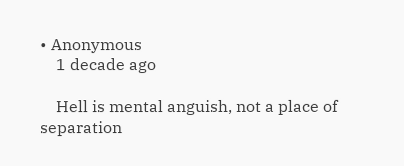• Anonymous
    1 decade ago

    Hell is mental anguish, not a place of separation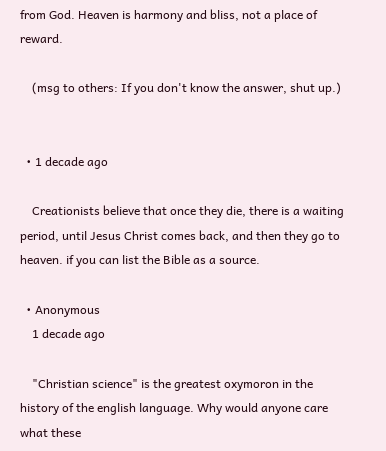from God. Heaven is harmony and bliss, not a place of reward.

    (msg to others: If you don't know the answer, shut up.)


  • 1 decade ago

    Creationists believe that once they die, there is a waiting period, until Jesus Christ comes back, and then they go to heaven. if you can list the Bible as a source.

  • Anonymous
    1 decade ago

    "Christian science" is the greatest oxymoron in the history of the english language. Why would anyone care what these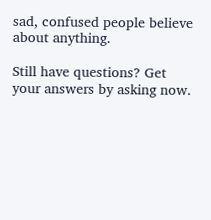sad, confused people believe about anything.

Still have questions? Get your answers by asking now.